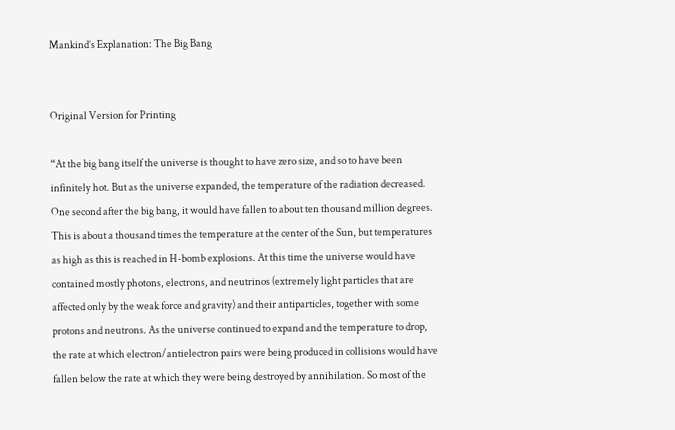Mankind’s Explanation: The Big Bang


Original Version for Printing

“At the big bang itself the universe is thought to have zero size, and so to have been infinitely hot. But as the universe expanded, the temperature of the radiation decreased. One second after the big bang, it would have fallen to about ten thousand million degrees. This is about a thousand times the temperature at the center of the Sun, but temperatures as high as this is reached in H-bomb explosions. At this time the universe would have contained mostly photons, electrons, and neutrinos (extremely light particles that are affected only by the weak force and gravity) and their antiparticles, together with some protons and neutrons. As the universe continued to expand and the temperature to drop, the rate at which electron/antielectron pairs were being produced in collisions would have fallen below the rate at which they were being destroyed by annihilation. So most of the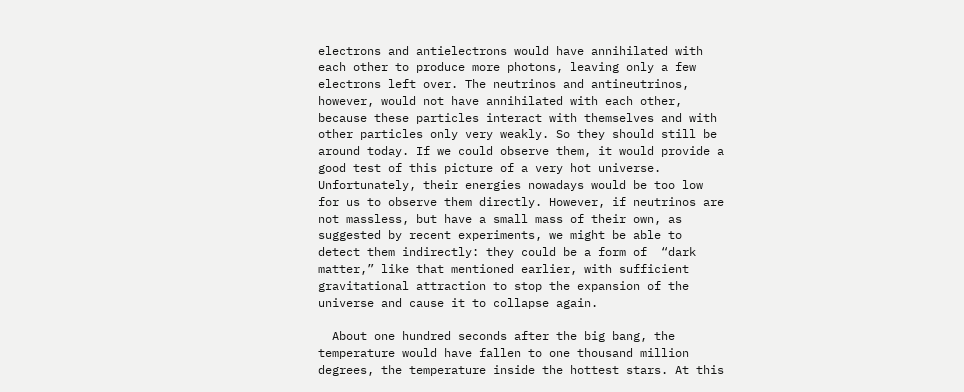electrons and antielectrons would have annihilated with each other to produce more photons, leaving only a few electrons left over. The neutrinos and antineutrinos, however, would not have annihilated with each other, because these particles interact with themselves and with other particles only very weakly. So they should still be around today. If we could observe them, it would provide a good test of this picture of a very hot universe. Unfortunately, their energies nowadays would be too low for us to observe them directly. However, if neutrinos are not massless, but have a small mass of their own, as suggested by recent experiments, we might be able to detect them indirectly: they could be a form of  “dark matter,” like that mentioned earlier, with sufficient gravitational attraction to stop the expansion of the universe and cause it to collapse again.

  About one hundred seconds after the big bang, the temperature would have fallen to one thousand million degrees, the temperature inside the hottest stars. At this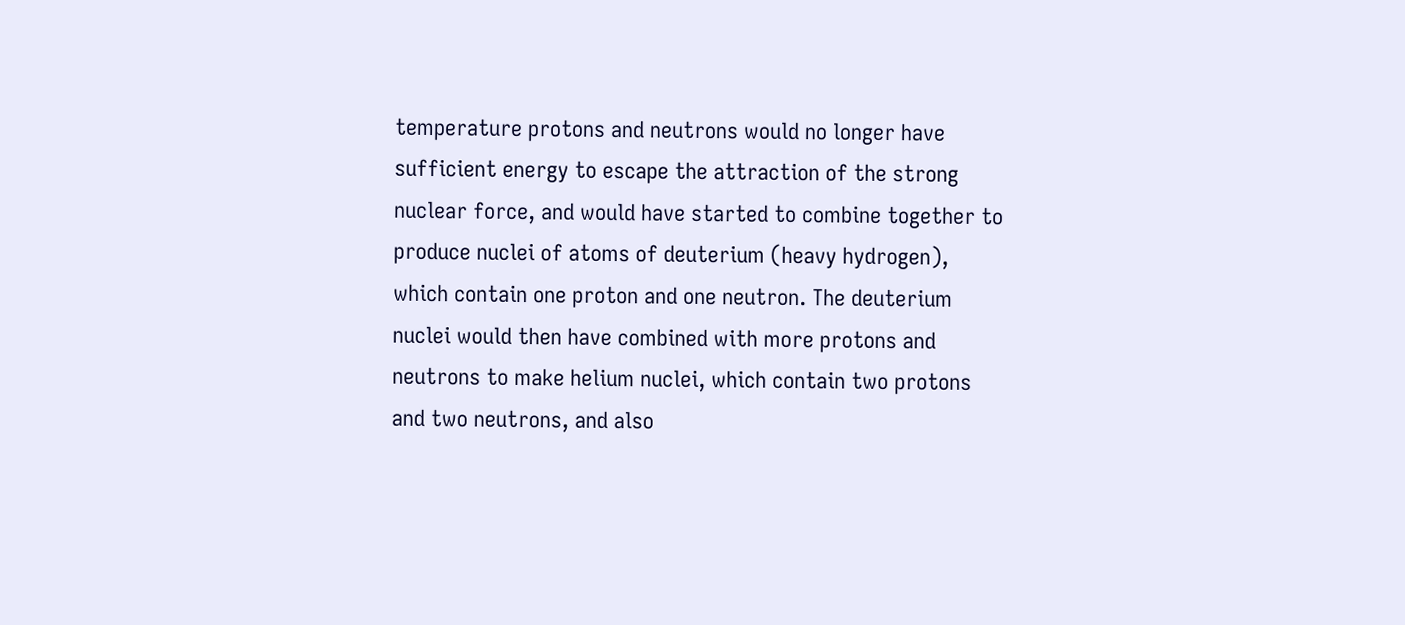temperature protons and neutrons would no longer have sufficient energy to escape the attraction of the strong nuclear force, and would have started to combine together to produce nuclei of atoms of deuterium (heavy hydrogen), which contain one proton and one neutron. The deuterium nuclei would then have combined with more protons and neutrons to make helium nuclei, which contain two protons and two neutrons, and also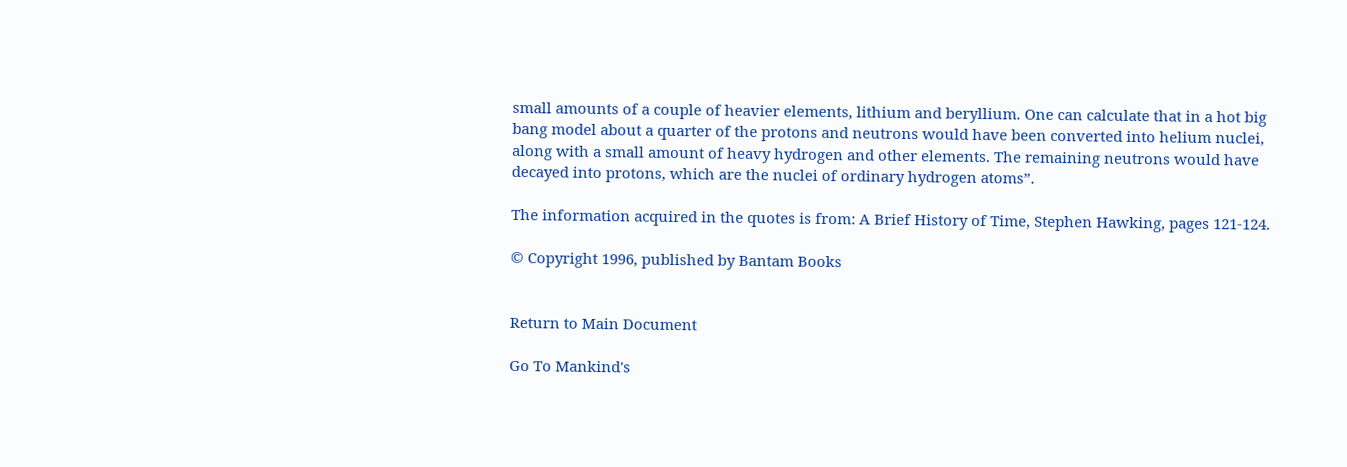small amounts of a couple of heavier elements, lithium and beryllium. One can calculate that in a hot big bang model about a quarter of the protons and neutrons would have been converted into helium nuclei, along with a small amount of heavy hydrogen and other elements. The remaining neutrons would have decayed into protons, which are the nuclei of ordinary hydrogen atoms”.

The information acquired in the quotes is from: A Brief History of Time, Stephen Hawking, pages 121-124.

© Copyright 1996, published by Bantam Books


Return to Main Document

Go To Mankind's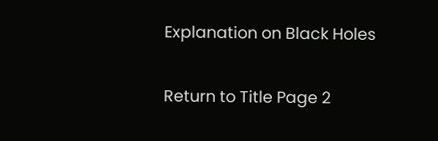Explanation on Black Holes


Return to Title Page 2